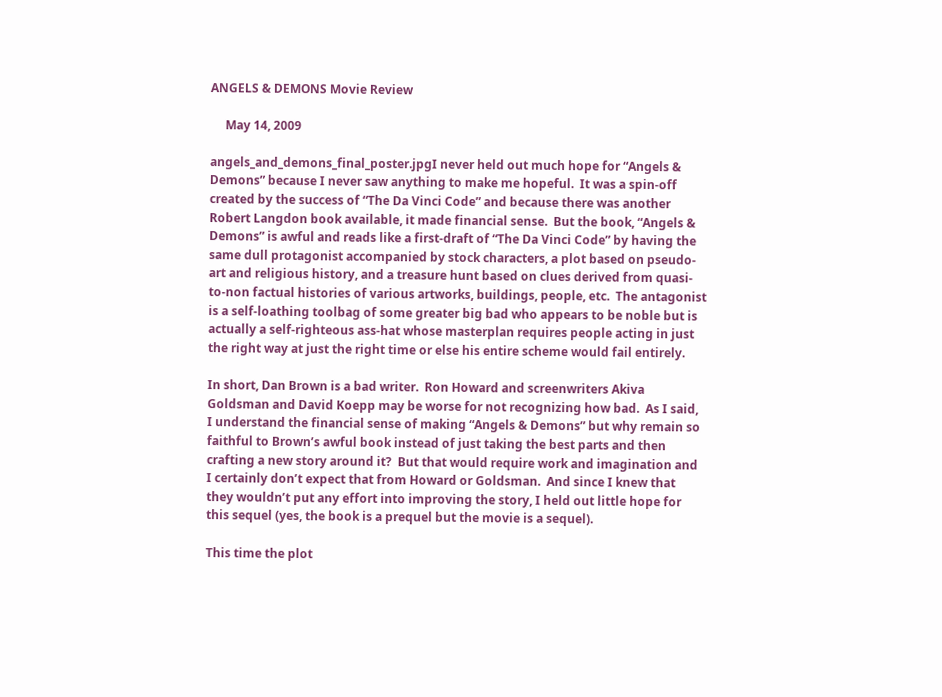ANGELS & DEMONS Movie Review

     May 14, 2009

angels_and_demons_final_poster.jpgI never held out much hope for “Angels & Demons” because I never saw anything to make me hopeful.  It was a spin-off created by the success of “The Da Vinci Code” and because there was another Robert Langdon book available, it made financial sense.  But the book, “Angels & Demons” is awful and reads like a first-draft of “The Da Vinci Code” by having the same dull protagonist accompanied by stock characters, a plot based on pseudo-art and religious history, and a treasure hunt based on clues derived from quasi-to-non factual histories of various artworks, buildings, people, etc.  The antagonist is a self-loathing toolbag of some greater big bad who appears to be noble but is actually a self-righteous ass-hat whose masterplan requires people acting in just the right way at just the right time or else his entire scheme would fail entirely.

In short, Dan Brown is a bad writer.  Ron Howard and screenwriters Akiva Goldsman and David Koepp may be worse for not recognizing how bad.  As I said, I understand the financial sense of making “Angels & Demons” but why remain so faithful to Brown’s awful book instead of just taking the best parts and then crafting a new story around it?  But that would require work and imagination and I certainly don’t expect that from Howard or Goldsman.  And since I knew that they wouldn’t put any effort into improving the story, I held out little hope for this sequel (yes, the book is a prequel but the movie is a sequel).

This time the plot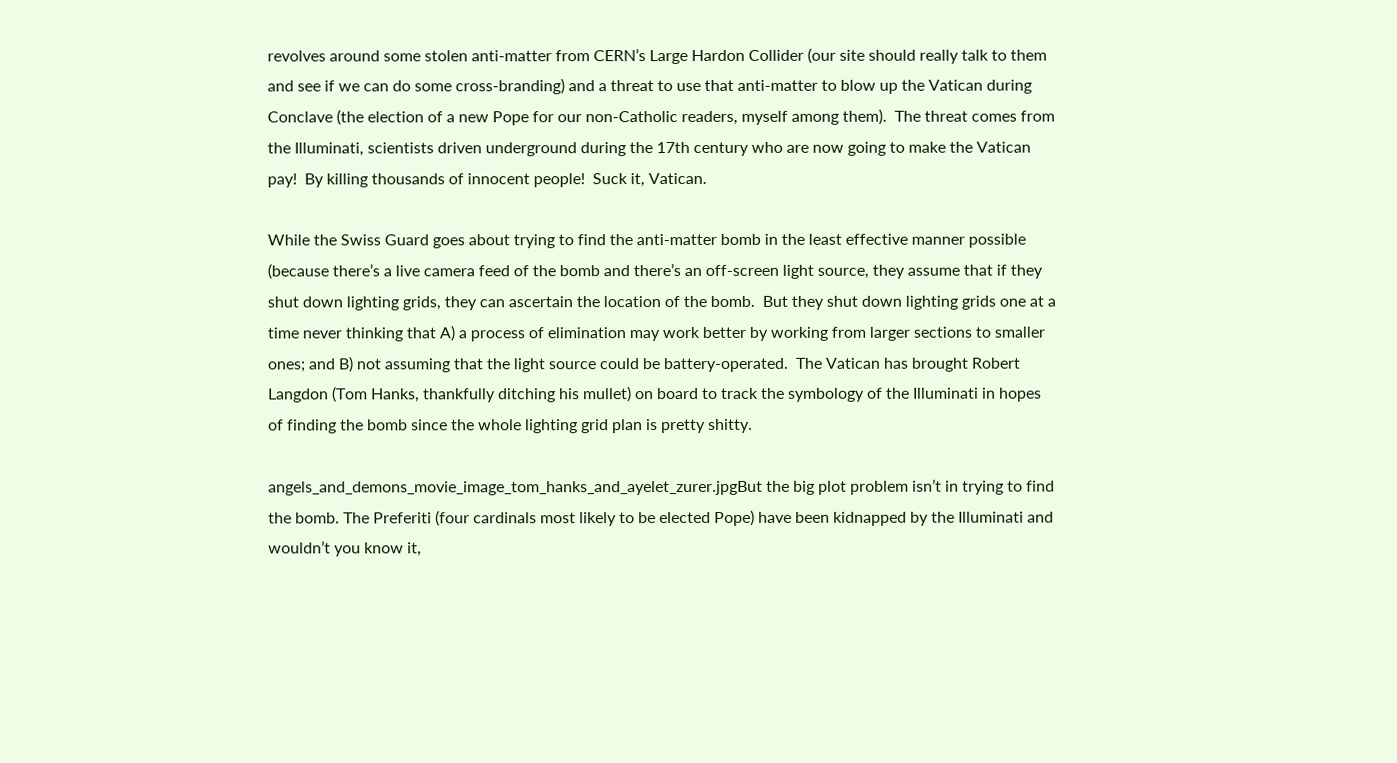revolves around some stolen anti-matter from CERN’s Large Hardon Collider (our site should really talk to them and see if we can do some cross-branding) and a threat to use that anti-matter to blow up the Vatican during Conclave (the election of a new Pope for our non-Catholic readers, myself among them).  The threat comes from the Illuminati, scientists driven underground during the 17th century who are now going to make the Vatican pay!  By killing thousands of innocent people!  Suck it, Vatican.

While the Swiss Guard goes about trying to find the anti-matter bomb in the least effective manner possible (because there’s a live camera feed of the bomb and there’s an off-screen light source, they assume that if they shut down lighting grids, they can ascertain the location of the bomb.  But they shut down lighting grids one at a time never thinking that A) a process of elimination may work better by working from larger sections to smaller ones; and B) not assuming that the light source could be battery-operated.  The Vatican has brought Robert Langdon (Tom Hanks, thankfully ditching his mullet) on board to track the symbology of the Illuminati in hopes of finding the bomb since the whole lighting grid plan is pretty shitty.

angels_and_demons_movie_image_tom_hanks_and_ayelet_zurer.jpgBut the big plot problem isn’t in trying to find the bomb. The Preferiti (four cardinals most likely to be elected Pope) have been kidnapped by the Illuminati and wouldn’t you know it,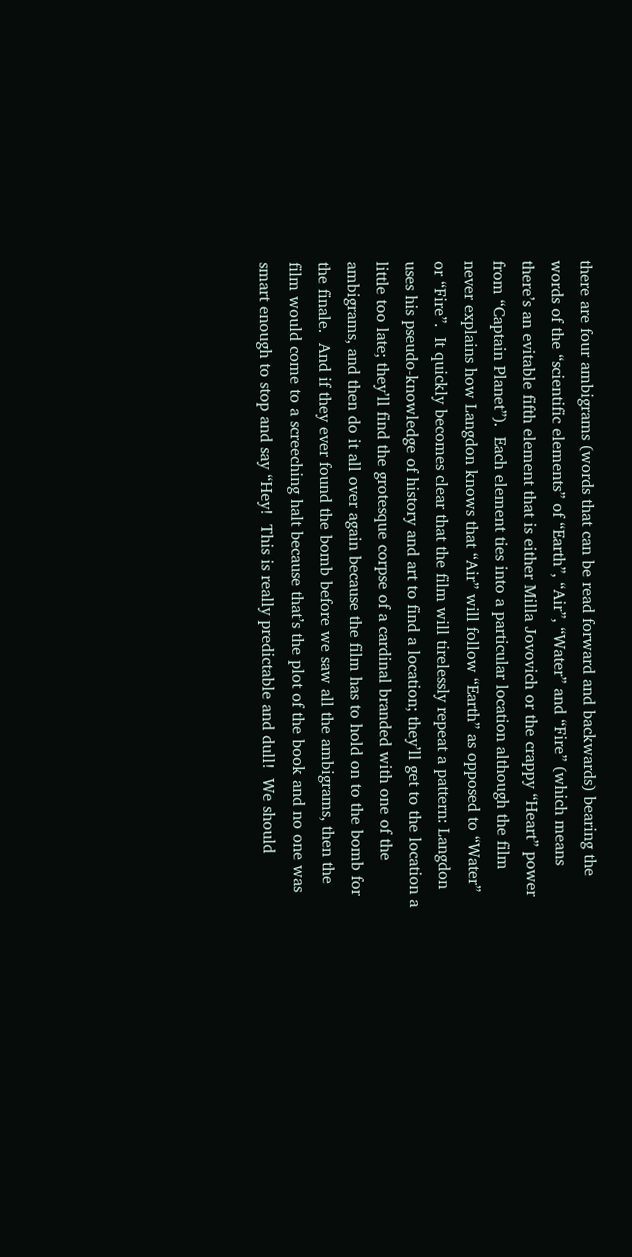there are four ambigrams (words that can be read forward and backwards) bearing the words of the “scientific elements” of “Earth”, “Air”, “Water” and “Fire” (which means there’s an evitable fifth element that is either Milla Jovovich or the crappy “Heart” power from “Captain Planet”).  Each element ties into a particular location although the film never explains how Langdon knows that “Air” will follow “Earth” as opposed to “Water” or “Fire”.  It quickly becomes clear that the film will tirelessly repeat a pattern: Langdon uses his pseudo-knowledge of history and art to find a location; they’ll get to the location a little too late; they’ll find the grotesque corpse of a cardinal branded with one of the ambigrams, and then do it all over again because the film has to hold on to the bomb for the finale.  And if they ever found the bomb before we saw all the ambigrams, then the film would come to a screeching halt because that’s the plot of the book and no one was smart enough to stop and say “Hey!  This is really predictable and dull!  We should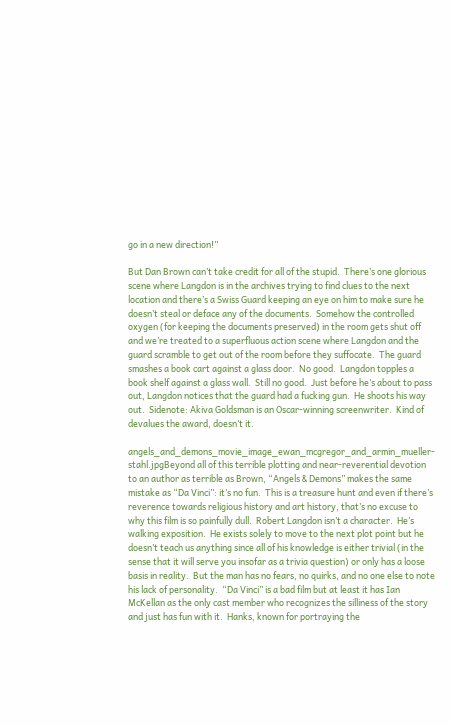go in a new direction!”

But Dan Brown can’t take credit for all of the stupid.  There’s one glorious scene where Langdon is in the archives trying to find clues to the next location and there’s a Swiss Guard keeping an eye on him to make sure he doesn’t steal or deface any of the documents.  Somehow the controlled oxygen (for keeping the documents preserved) in the room gets shut off and we’re treated to a superfluous action scene where Langdon and the guard scramble to get out of the room before they suffocate.  The guard smashes a book cart against a glass door.  No good.  Langdon topples a book shelf against a glass wall.  Still no good.  Just before he’s about to pass out, Langdon notices that the guard had a fucking gun.  He shoots his way out.  Sidenote: Akiva Goldsman is an Oscar-winning screenwriter.  Kind of devalues the award, doesn’t it.

angels_and_demons_movie_image_ewan_mcgregor_and_armin_mueller-stahl.jpgBeyond all of this terrible plotting and near-reverential devotion to an author as terrible as Brown, “Angels & Demons” makes the same mistake as “Da Vinci”: it’s no fun.  This is a treasure hunt and even if there’s reverence towards religious history and art history, that’s no excuse to why this film is so painfully dull.  Robert Langdon isn’t a character.  He’s walking exposition.  He exists solely to move to the next plot point but he doesn’t teach us anything since all of his knowledge is either trivial (in the sense that it will serve you insofar as a trivia question) or only has a loose basis in reality.  But the man has no fears, no quirks, and no one else to note his lack of personality.  “Da Vinci” is a bad film but at least it has Ian McKellan as the only cast member who recognizes the silliness of the story and just has fun with it.  Hanks, known for portraying the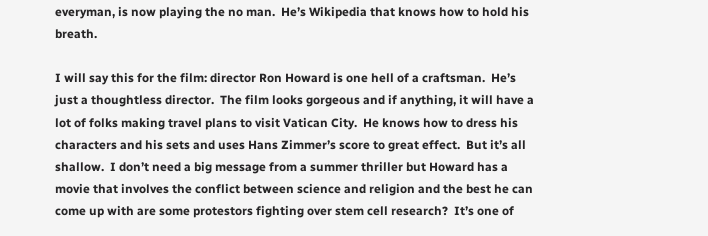everyman, is now playing the no man.  He’s Wikipedia that knows how to hold his breath.

I will say this for the film: director Ron Howard is one hell of a craftsman.  He’s just a thoughtless director.  The film looks gorgeous and if anything, it will have a lot of folks making travel plans to visit Vatican City.  He knows how to dress his characters and his sets and uses Hans Zimmer’s score to great effect.  But it’s all shallow.  I don’t need a big message from a summer thriller but Howard has a movie that involves the conflict between science and religion and the best he can come up with are some protestors fighting over stem cell research?  It’s one of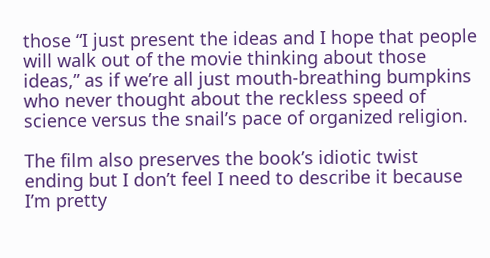those “I just present the ideas and I hope that people will walk out of the movie thinking about those ideas,” as if we’re all just mouth-breathing bumpkins who never thought about the reckless speed of science versus the snail’s pace of organized religion.

The film also preserves the book’s idiotic twist ending but I don’t feel I need to describe it because I’m pretty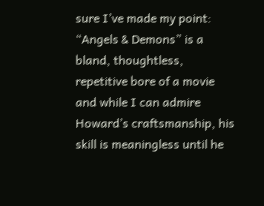sure I’ve made my point: “Angels & Demons” is a bland, thoughtless, repetitive bore of a movie and while I can admire Howard’s craftsmanship, his skill is meaningless until he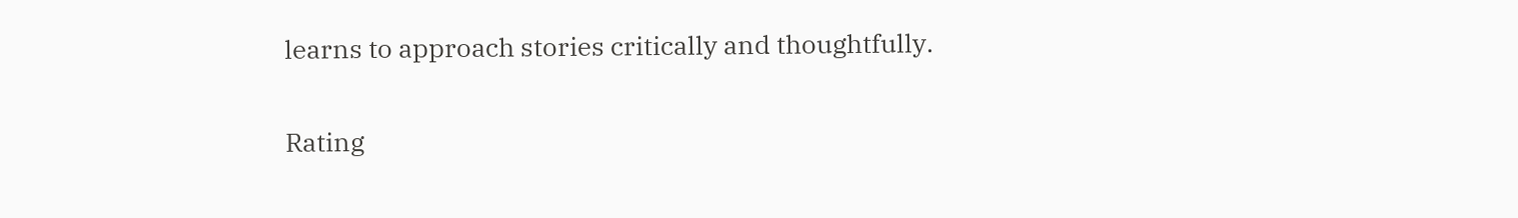learns to approach stories critically and thoughtfully.

Rating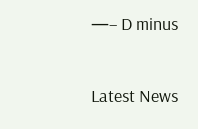—– D minus

Latest News